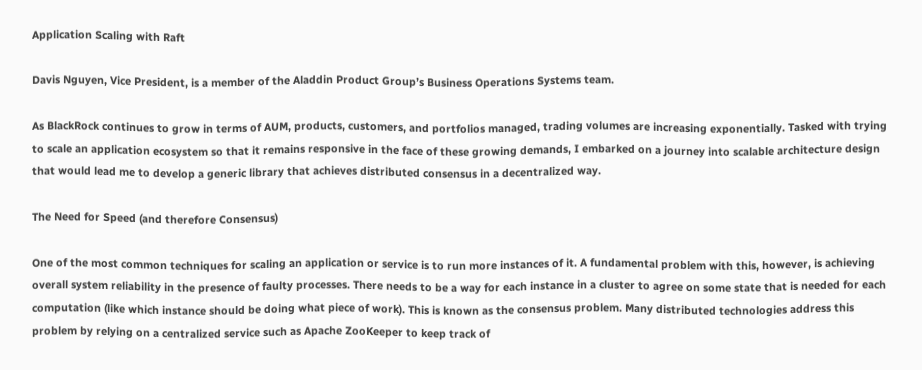Application Scaling with Raft

Davis Nguyen, Vice President, is a member of the Aladdin Product Group’s Business Operations Systems team.

As BlackRock continues to grow in terms of AUM, products, customers, and portfolios managed, trading volumes are increasing exponentially. Tasked with trying to scale an application ecosystem so that it remains responsive in the face of these growing demands, I embarked on a journey into scalable architecture design that would lead me to develop a generic library that achieves distributed consensus in a decentralized way.

The Need for Speed (and therefore Consensus)

One of the most common techniques for scaling an application or service is to run more instances of it. A fundamental problem with this, however, is achieving overall system reliability in the presence of faulty processes. There needs to be a way for each instance in a cluster to agree on some state that is needed for each computation (like which instance should be doing what piece of work). This is known as the consensus problem. Many distributed technologies address this problem by relying on a centralized service such as Apache ZooKeeper to keep track of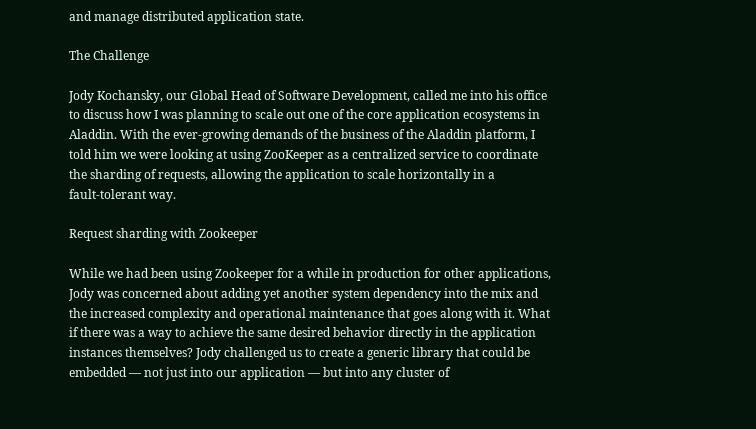and manage distributed application state.

The Challenge

Jody Kochansky, our Global Head of Software Development, called me into his office to discuss how I was planning to scale out one of the core application ecosystems in Aladdin. With the ever-growing demands of the business of the Aladdin platform, I told him we were looking at using ZooKeeper as a centralized service to coordinate the sharding of requests, allowing the application to scale horizontally in a fault‑tolerant way.

Request sharding with Zookeeper

While we had been using Zookeeper for a while in production for other applications, Jody was concerned about adding yet another system dependency into the mix and the increased complexity and operational maintenance that goes along with it. What if there was a way to achieve the same desired behavior directly in the application instances themselves? Jody challenged us to create a generic library that could be embedded — not just into our application — but into any cluster of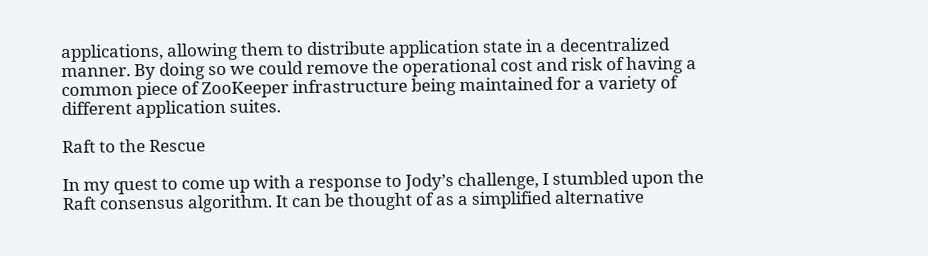applications, allowing them to distribute application state in a decentralized manner. By doing so we could remove the operational cost and risk of having a common piece of ZooKeeper infrastructure being maintained for a variety of different application suites.

Raft to the Rescue

In my quest to come up with a response to Jody’s challenge, I stumbled upon the Raft consensus algorithm. It can be thought of as a simplified alternative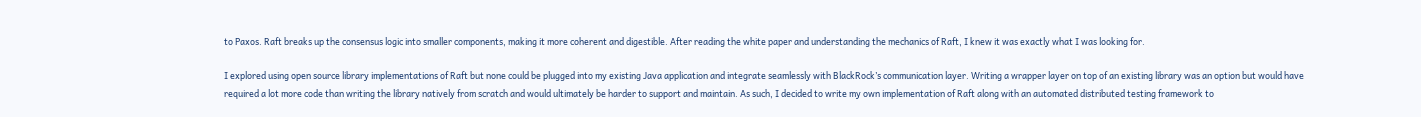to Paxos. Raft breaks up the consensus logic into smaller components, making it more coherent and digestible. After reading the white paper and understanding the mechanics of Raft, I knew it was exactly what I was looking for.

I explored using open source library implementations of Raft but none could be plugged into my existing Java application and integrate seamlessly with BlackRock’s communication layer. Writing a wrapper layer on top of an existing library was an option but would have required a lot more code than writing the library natively from scratch and would ultimately be harder to support and maintain. As such, I decided to write my own implementation of Raft along with an automated distributed testing framework to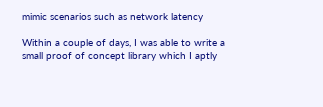mimic scenarios such as network latency

Within a couple of days, I was able to write a small proof of concept library which I aptly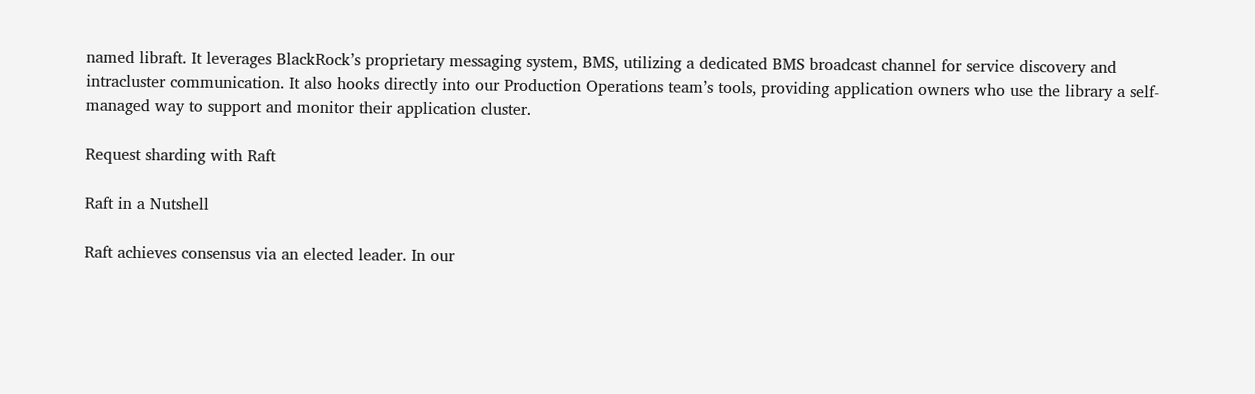named libraft. It leverages BlackRock’s proprietary messaging system, BMS, utilizing a dedicated BMS broadcast channel for service discovery and intracluster communication. It also hooks directly into our Production Operations team’s tools, providing application owners who use the library a self-managed way to support and monitor their application cluster.

Request sharding with Raft

Raft in a Nutshell

Raft achieves consensus via an elected leader. In our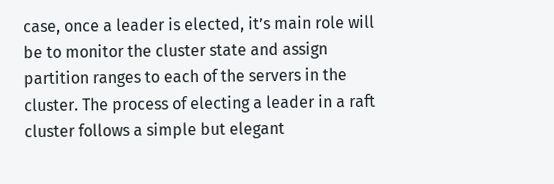case, once a leader is elected, it’s main role will be to monitor the cluster state and assign partition ranges to each of the servers in the cluster. The process of electing a leader in a raft cluster follows a simple but elegant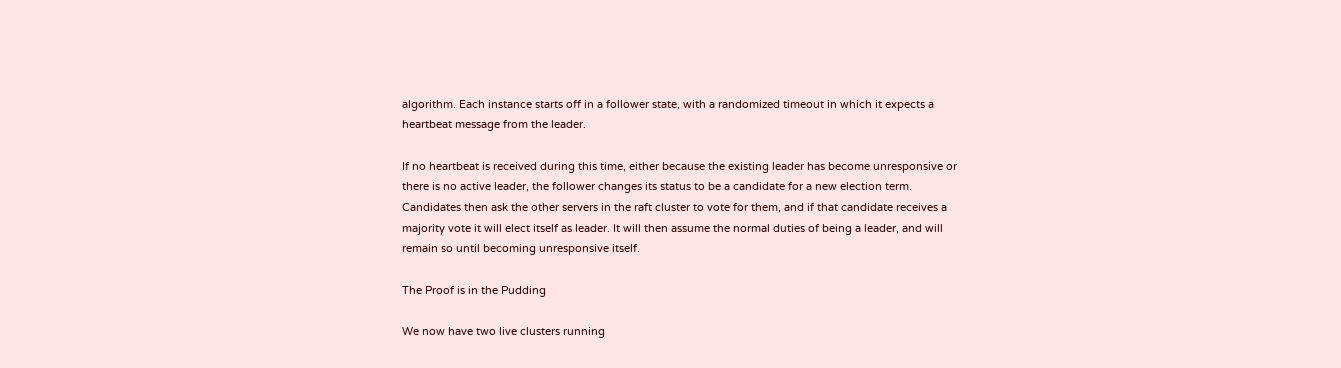algorithm. Each instance starts off in a follower state, with a randomized timeout in which it expects a heartbeat message from the leader.

If no heartbeat is received during this time, either because the existing leader has become unresponsive or there is no active leader, the follower changes its status to be a candidate for a new election term. Candidates then ask the other servers in the raft cluster to vote for them, and if that candidate receives a majority vote it will elect itself as leader. It will then assume the normal duties of being a leader, and will remain so until becoming unresponsive itself.

The Proof is in the Pudding

We now have two live clusters running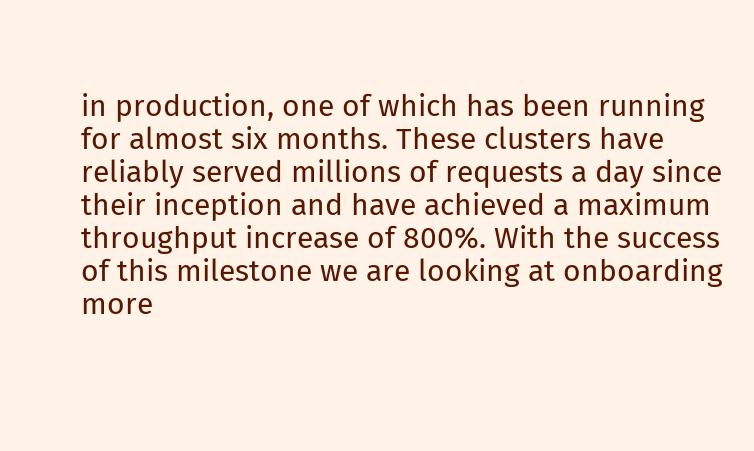in production, one of which has been running for almost six months. These clusters have reliably served millions of requests a day since their inception and have achieved a maximum throughput increase of 800%. With the success of this milestone we are looking at onboarding more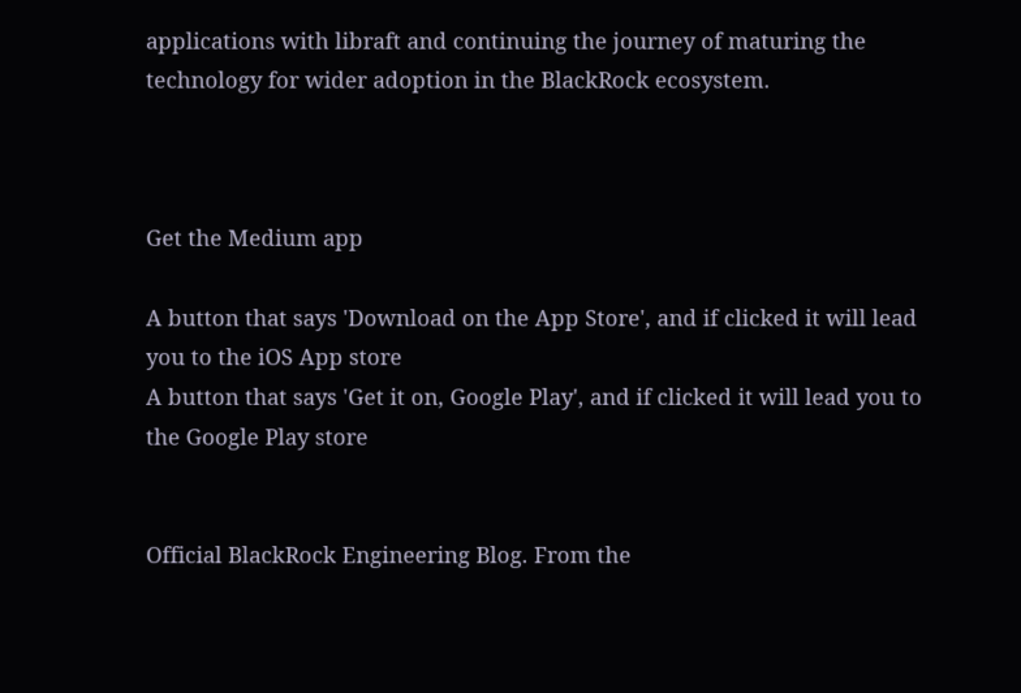applications with libraft and continuing the journey of maturing the technology for wider adoption in the BlackRock ecosystem.



Get the Medium app

A button that says 'Download on the App Store', and if clicked it will lead you to the iOS App store
A button that says 'Get it on, Google Play', and if clicked it will lead you to the Google Play store


Official BlackRock Engineering Blog. From the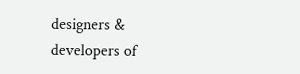designers & developers of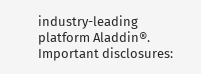industry-leading platform Aladdin®. Important disclosures: